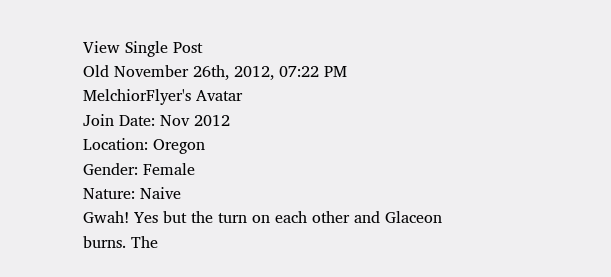View Single Post
Old November 26th, 2012, 07:22 PM
MelchiorFlyer's Avatar
Join Date: Nov 2012
Location: Oregon
Gender: Female
Nature: Naive
Gwah! Yes but the turn on each other and Glaceon burns. The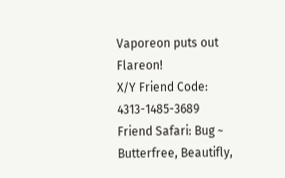Vaporeon puts out Flareon!
X/Y Friend Code: 4313-1485-3689
Friend Safari: Bug ~ Butterfree, Beautifly,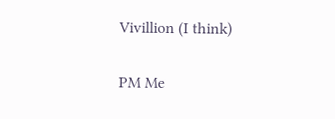Vivillion (I think)

PM Me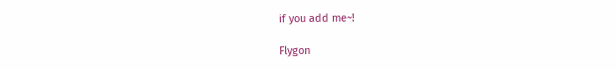if you add me~!

Flygon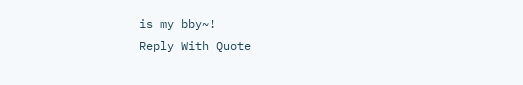is my bby~!
Reply With Quote